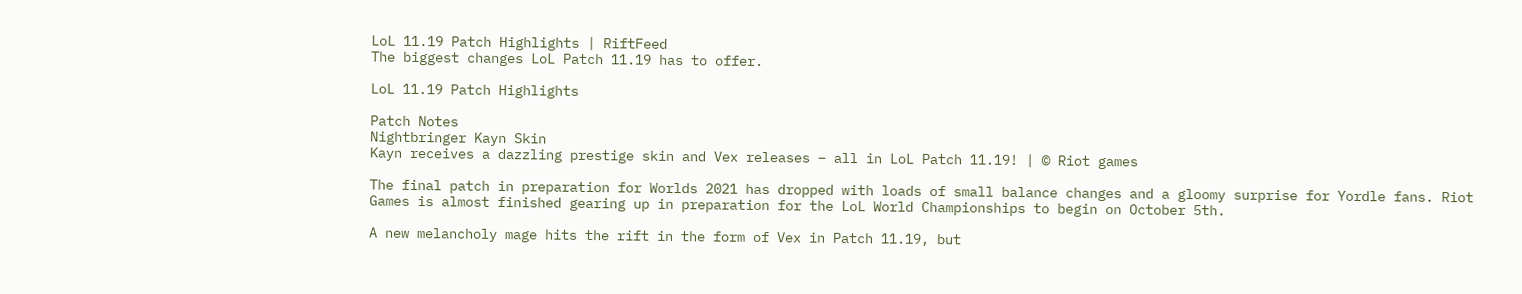LoL 11.19 Patch Highlights | RiftFeed
The biggest changes LoL Patch 11.19 has to offer.

LoL 11.19 Patch Highlights

Patch Notes
Nightbringer Kayn Skin
Kayn receives a dazzling prestige skin and Vex releases – all in LoL Patch 11.19! | © Riot games

The final patch in preparation for Worlds 2021 has dropped with loads of small balance changes and a gloomy surprise for Yordle fans. Riot Games is almost finished gearing up in preparation for the LoL World Championships to begin on October 5th.

A new melancholy mage hits the rift in the form of Vex in Patch 11.19, but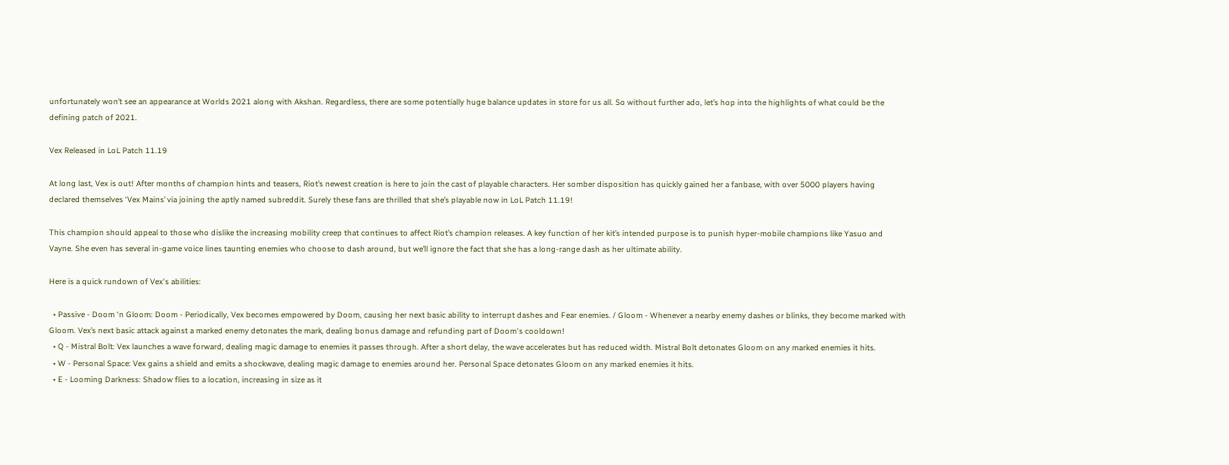unfortunately won’t see an appearance at Worlds 2021 along with Akshan. Regardless, there are some potentially huge balance updates in store for us all. So without further ado, let’s hop into the highlights of what could be the defining patch of 2021.

Vex Released in LoL Patch 11.19

At long last, Vex is out! After months of champion hints and teasers, Riot’s newest creation is here to join the cast of playable characters. Her somber disposition has quickly gained her a fanbase, with over 5000 players having declared themselves ‘Vex Mains’ via joining the aptly named subreddit. Surely these fans are thrilled that she’s playable now in LoL Patch 11.19!

This champion should appeal to those who dislike the increasing mobility creep that continues to affect Riot’s champion releases. A key function of her kit’s intended purpose is to punish hyper-mobile champions like Yasuo and Vayne. She even has several in-game voice lines taunting enemies who choose to dash around, but we’ll ignore the fact that she has a long-range dash as her ultimate ability.

Here is a quick rundown of Vex's abilities:

  • Passive - Doom ‘n Gloom: Doom - Periodically, Vex becomes empowered by Doom, causing her next basic ability to interrupt dashes and Fear enemies. / Gloom - Whenever a nearby enemy dashes or blinks, they become marked with Gloom. Vex’s next basic attack against a marked enemy detonates the mark, dealing bonus damage and refunding part of Doom's cooldown!
  • Q - Mistral Bolt: Vex launches a wave forward, dealing magic damage to enemies it passes through. After a short delay, the wave accelerates but has reduced width. Mistral Bolt detonates Gloom on any marked enemies it hits.
  • W - Personal Space: Vex gains a shield and emits a shockwave, dealing magic damage to enemies around her. Personal Space detonates Gloom on any marked enemies it hits.
  • E - Looming Darkness: Shadow flies to a location, increasing in size as it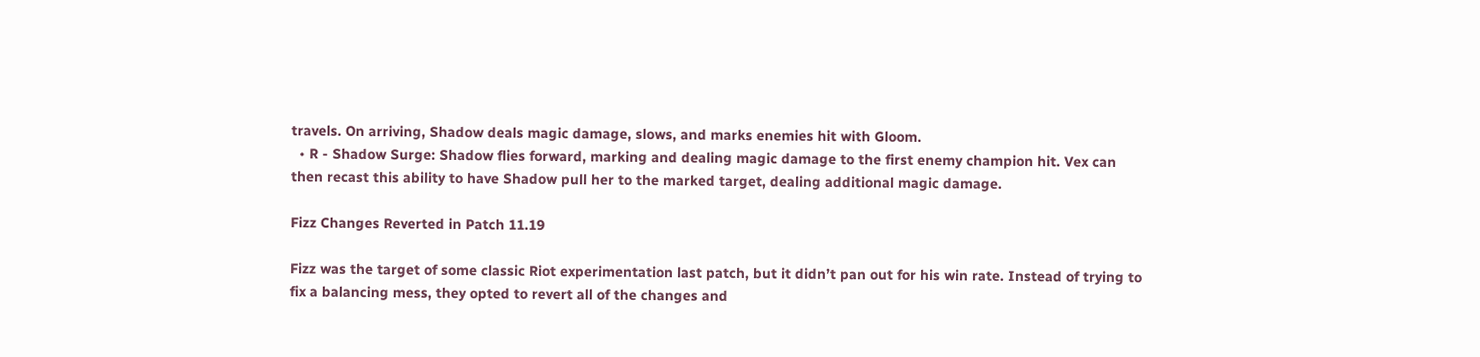travels. On arriving, Shadow deals magic damage, slows, and marks enemies hit with Gloom.
  • R - Shadow Surge: Shadow flies forward, marking and dealing magic damage to the first enemy champion hit. Vex can then recast this ability to have Shadow pull her to the marked target, dealing additional magic damage.

Fizz Changes Reverted in Patch 11.19

Fizz was the target of some classic Riot experimentation last patch, but it didn’t pan out for his win rate. Instead of trying to fix a balancing mess, they opted to revert all of the changes and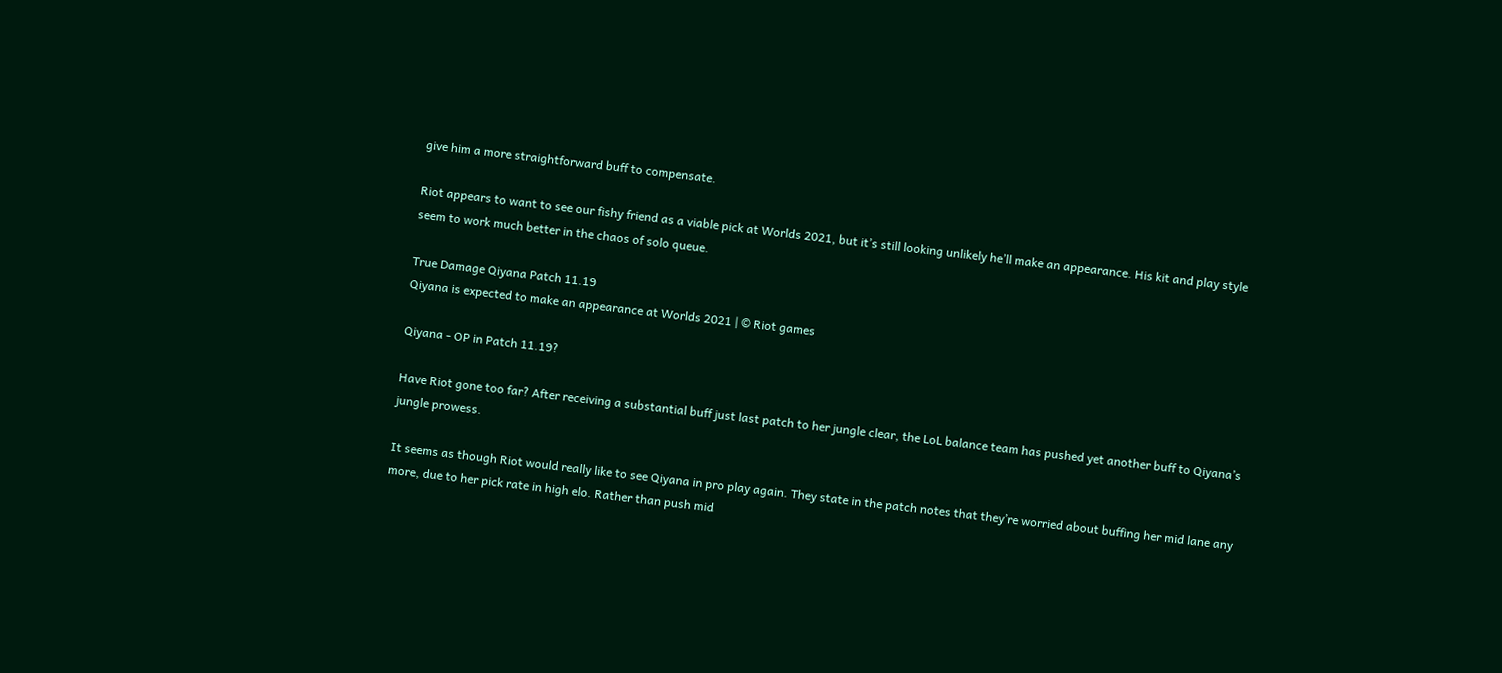give him a more straightforward buff to compensate.

Riot appears to want to see our fishy friend as a viable pick at Worlds 2021, but it’s still looking unlikely he’ll make an appearance. His kit and play style seem to work much better in the chaos of solo queue.

True Damage Qiyana Patch 11.19
Qiyana is expected to make an appearance at Worlds 2021 | © Riot games

Qiyana - OP in Patch 11.19?

Have Riot gone too far? After receiving a substantial buff just last patch to her jungle clear, the LoL balance team has pushed yet another buff to Qiyana’s jungle prowess.

It seems as though Riot would really like to see Qiyana in pro play again. They state in the patch notes that they’re worried about buffing her mid lane any more, due to her pick rate in high elo. Rather than push mid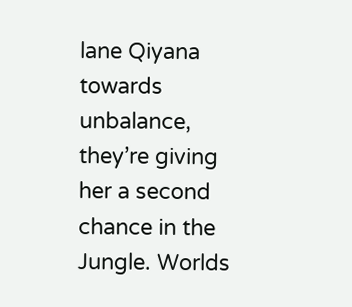lane Qiyana towards unbalance, they’re giving her a second chance in the Jungle. Worlds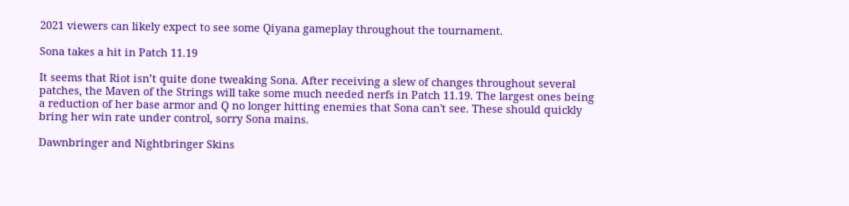2021 viewers can likely expect to see some Qiyana gameplay throughout the tournament.

Sona takes a hit in Patch 11.19

It seems that Riot isn’t quite done tweaking Sona. After receiving a slew of changes throughout several patches, the Maven of the Strings will take some much needed nerfs in Patch 11.19. The largest ones being a reduction of her base armor and Q no longer hitting enemies that Sona can't see. These should quickly bring her win rate under control, sorry Sona mains.

Dawnbringer and Nightbringer Skins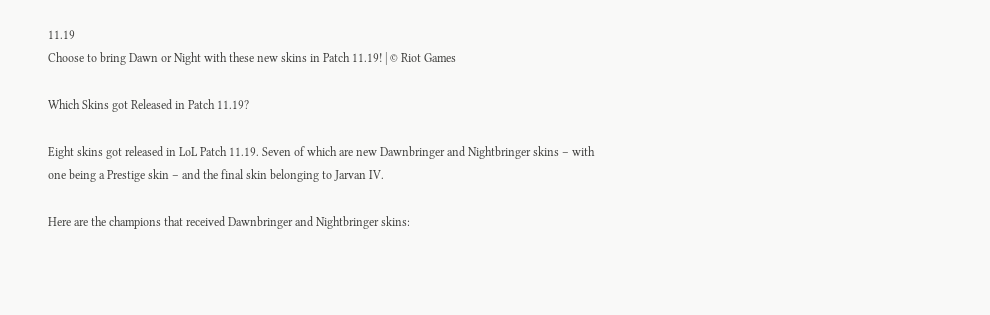11.19
Choose to bring Dawn or Night with these new skins in Patch 11.19! | © Riot Games

Which Skins got Released in Patch 11.19?

Eight skins got released in LoL Patch 11.19. Seven of which are new Dawnbringer and Nightbringer skins – with one being a Prestige skin – and the final skin belonging to Jarvan IV.

Here are the champions that received Dawnbringer and Nightbringer skins: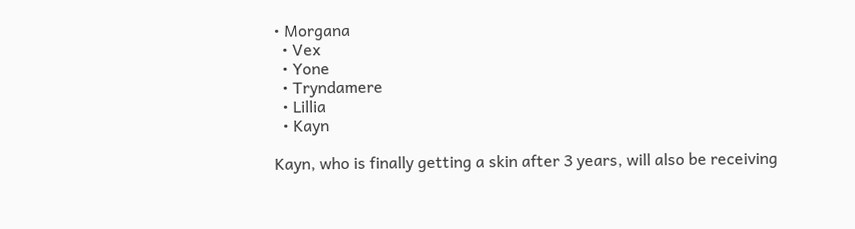• Morgana
  • Vex
  • Yone
  • Tryndamere
  • Lillia
  • Kayn

Kayn, who is finally getting a skin after 3 years, will also be receiving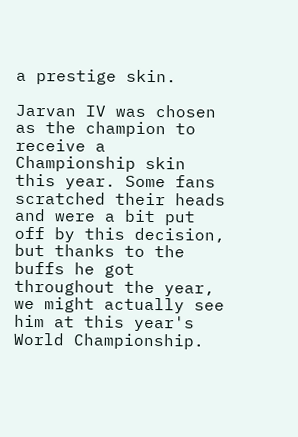a prestige skin.

Jarvan IV was chosen as the champion to receive a Championship skin this year. Some fans scratched their heads and were a bit put off by this decision, but thanks to the buffs he got throughout the year, we might actually see him at this year's World Championship.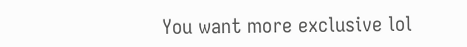You want more exclusive lol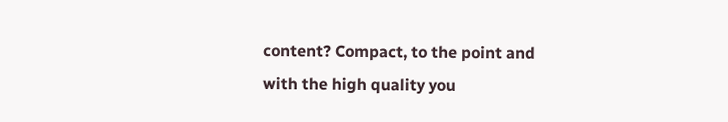content? Compact, to the point and with the high quality you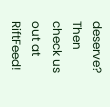deserve? Then check us out at RiftFeed!